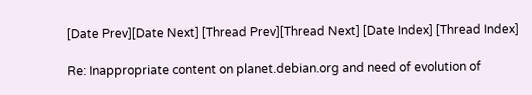[Date Prev][Date Next] [Thread Prev][Thread Next] [Date Index] [Thread Index]

Re: Inappropriate content on planet.debian.org and need of evolution of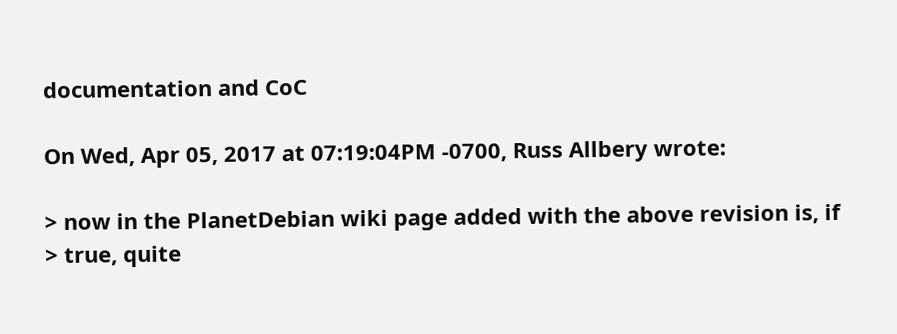documentation and CoC

On Wed, Apr 05, 2017 at 07:19:04PM -0700, Russ Allbery wrote:

> now in the PlanetDebian wiki page added with the above revision is, if
> true, quite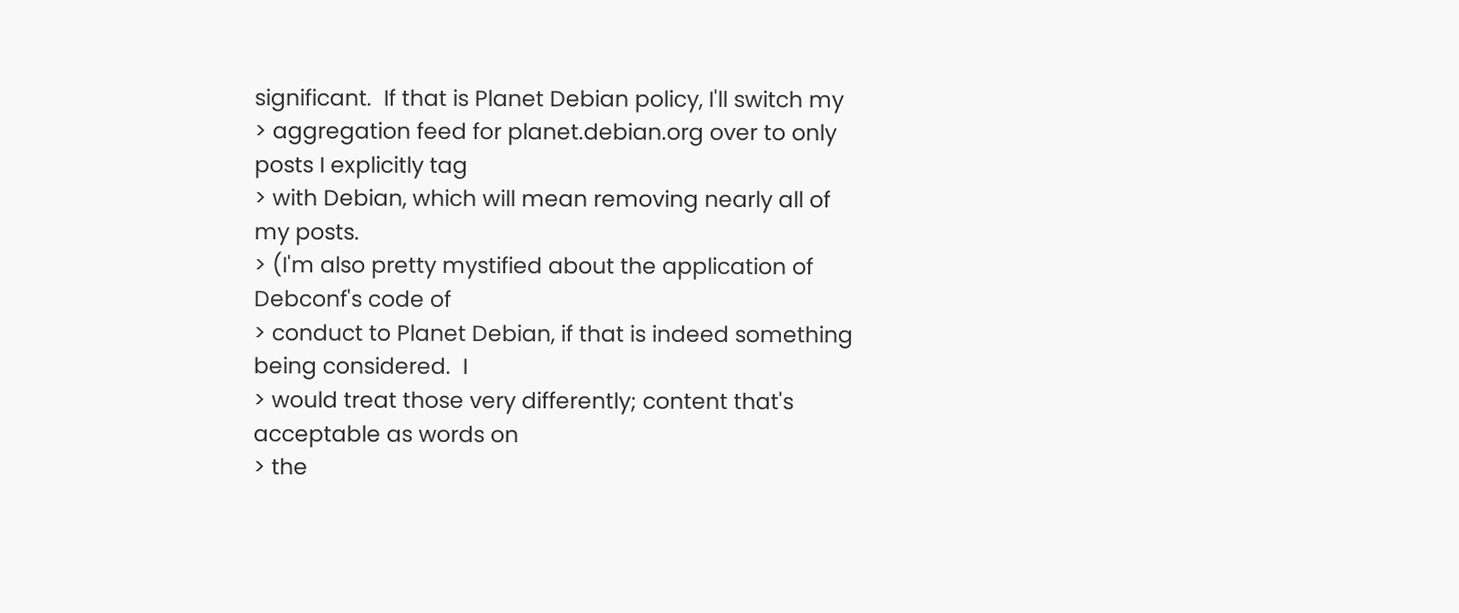significant.  If that is Planet Debian policy, I'll switch my
> aggregation feed for planet.debian.org over to only posts I explicitly tag
> with Debian, which will mean removing nearly all of my posts.
> (I'm also pretty mystified about the application of Debconf's code of
> conduct to Planet Debian, if that is indeed something being considered.  I
> would treat those very differently; content that's acceptable as words on
> the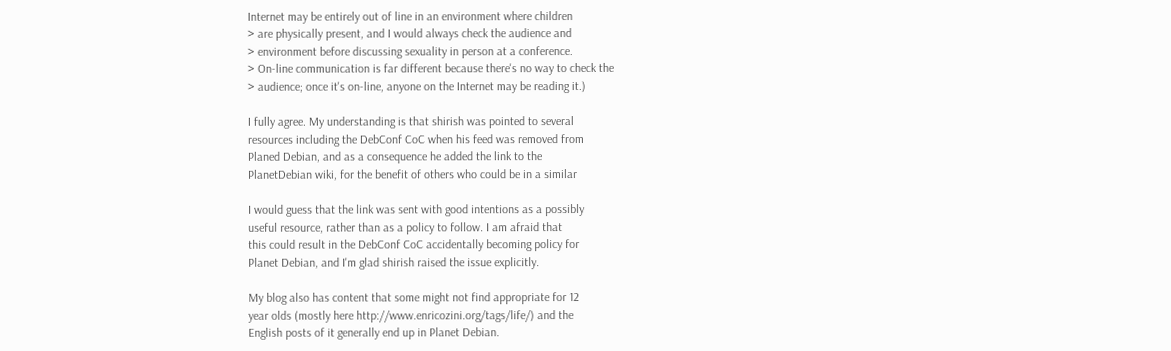Internet may be entirely out of line in an environment where children
> are physically present, and I would always check the audience and
> environment before discussing sexuality in person at a conference.
> On-line communication is far different because there's no way to check the
> audience; once it's on-line, anyone on the Internet may be reading it.)

I fully agree. My understanding is that shirish was pointed to several
resources including the DebConf CoC when his feed was removed from
Planed Debian, and as a consequence he added the link to the
PlanetDebian wiki, for the benefit of others who could be in a similar

I would guess that the link was sent with good intentions as a possibly
useful resource, rather than as a policy to follow. I am afraid that
this could result in the DebConf CoC accidentally becoming policy for
Planet Debian, and I'm glad shirish raised the issue explicitly.

My blog also has content that some might not find appropriate for 12
year olds (mostly here http://www.enricozini.org/tags/life/) and the
English posts of it generally end up in Planet Debian.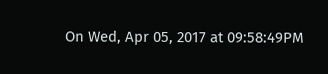On Wed, Apr 05, 2017 at 09:58:49PM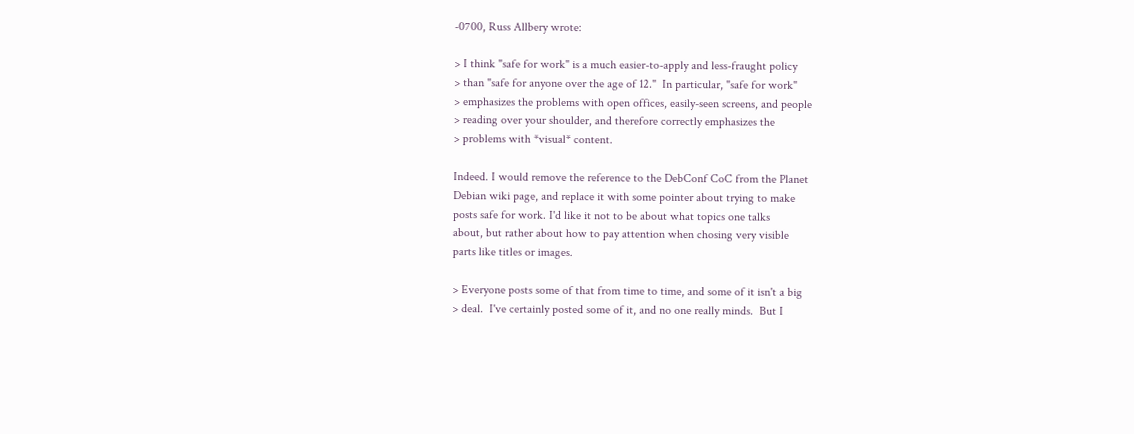-0700, Russ Allbery wrote:

> I think "safe for work" is a much easier-to-apply and less-fraught policy
> than "safe for anyone over the age of 12."  In particular, "safe for work"
> emphasizes the problems with open offices, easily-seen screens, and people
> reading over your shoulder, and therefore correctly emphasizes the
> problems with *visual* content.

Indeed. I would remove the reference to the DebConf CoC from the Planet
Debian wiki page, and replace it with some pointer about trying to make
posts safe for work. I'd like it not to be about what topics one talks
about, but rather about how to pay attention when chosing very visible
parts like titles or images.

> Everyone posts some of that from time to time, and some of it isn't a big
> deal.  I've certainly posted some of it, and no one really minds.  But I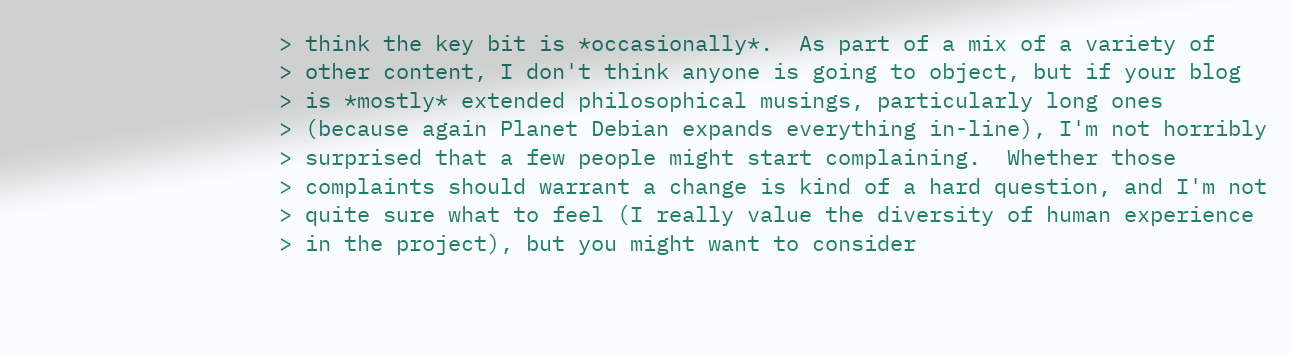> think the key bit is *occasionally*.  As part of a mix of a variety of
> other content, I don't think anyone is going to object, but if your blog
> is *mostly* extended philosophical musings, particularly long ones
> (because again Planet Debian expands everything in-line), I'm not horribly
> surprised that a few people might start complaining.  Whether those
> complaints should warrant a change is kind of a hard question, and I'm not
> quite sure what to feel (I really value the diversity of human experience
> in the project), but you might want to consider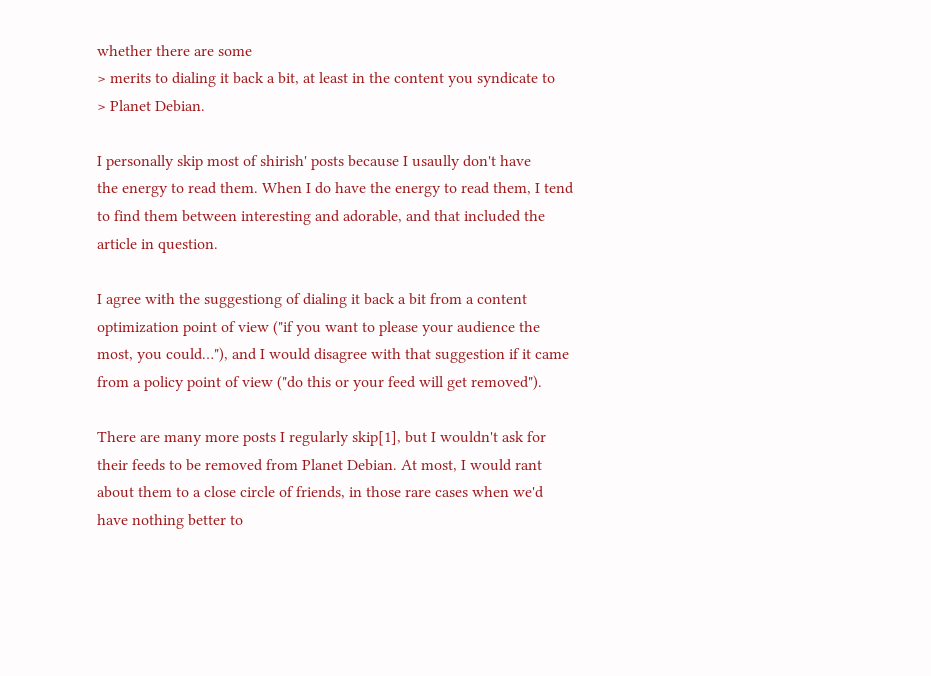whether there are some
> merits to dialing it back a bit, at least in the content you syndicate to
> Planet Debian.

I personally skip most of shirish' posts because I usaully don't have
the energy to read them. When I do have the energy to read them, I tend
to find them between interesting and adorable, and that included the
article in question.

I agree with the suggestiong of dialing it back a bit from a content
optimization point of view ("if you want to please your audience the
most, you could…"), and I would disagree with that suggestion if it came
from a policy point of view ("do this or your feed will get removed").

There are many more posts I regularly skip[1], but I wouldn't ask for
their feeds to be removed from Planet Debian. At most, I would rant
about them to a close circle of friends, in those rare cases when we'd
have nothing better to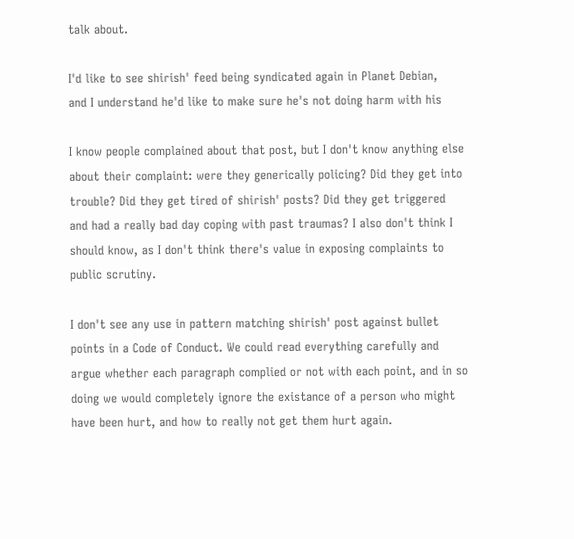talk about.

I'd like to see shirish' feed being syndicated again in Planet Debian,
and I understand he'd like to make sure he's not doing harm with his

I know people complained about that post, but I don't know anything else
about their complaint: were they generically policing? Did they get into
trouble? Did they get tired of shirish' posts? Did they get triggered
and had a really bad day coping with past traumas? I also don't think I
should know, as I don't think there's value in exposing complaints to
public scrutiny.

I don't see any use in pattern matching shirish' post against bullet
points in a Code of Conduct. We could read everything carefully and
argue whether each paragraph complied or not with each point, and in so
doing we would completely ignore the existance of a person who might
have been hurt, and how to really not get them hurt again.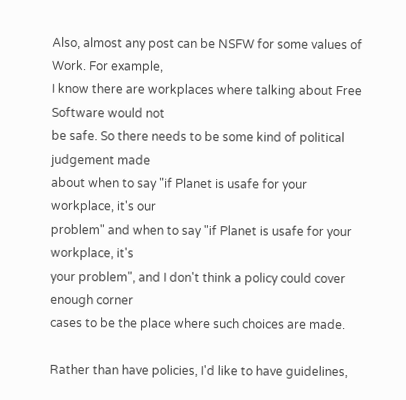Also, almost any post can be NSFW for some values of Work. For example,
I know there are workplaces where talking about Free Software would not
be safe. So there needs to be some kind of political judgement made
about when to say "if Planet is usafe for your workplace, it's our
problem" and when to say "if Planet is usafe for your workplace, it's
your problem", and I don't think a policy could cover enough corner
cases to be the place where such choices are made.

Rather than have policies, I'd like to have guidelines,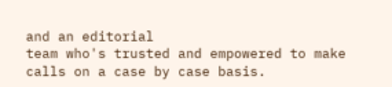and an editorial
team who's trusted and empowered to make calls on a case by case basis.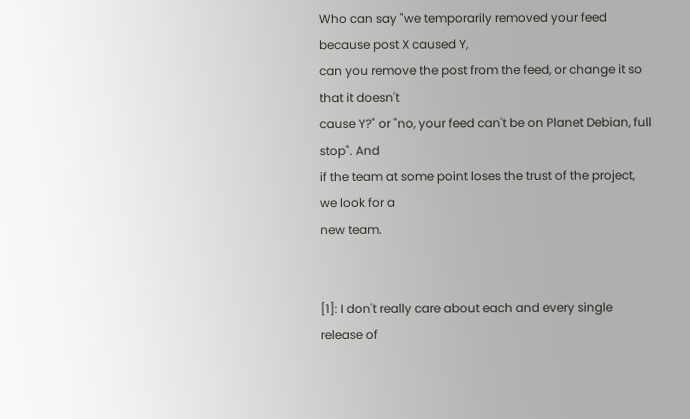Who can say "we temporarily removed your feed because post X caused Y,
can you remove the post from the feed, or change it so that it doesn't
cause Y?" or "no, your feed can't be on Planet Debian, full stop". And
if the team at some point loses the trust of the project, we look for a
new team.


[1]: I don't really care about each and every single release of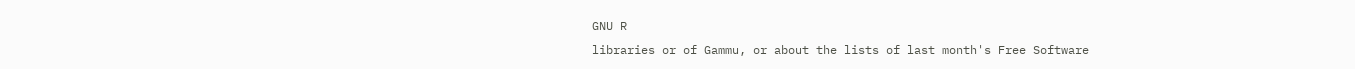GNU R
libraries or of Gammu, or about the lists of last month's Free Software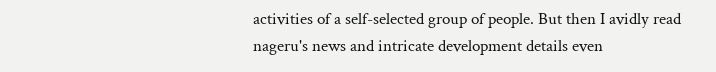activities of a self-selected group of people. But then I avidly read
nageru's news and intricate development details even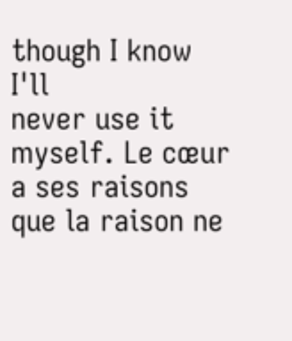though I know I'll
never use it myself. Le cœur a ses raisons que la raison ne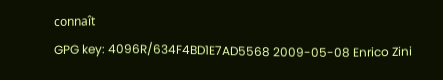connaît
GPG key: 4096R/634F4BD1E7AD5568 2009-05-08 Enrico Zini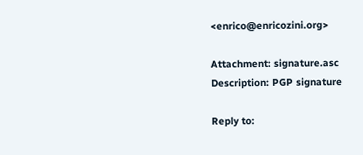<enrico@enricozini.org>

Attachment: signature.asc
Description: PGP signature

Reply to: